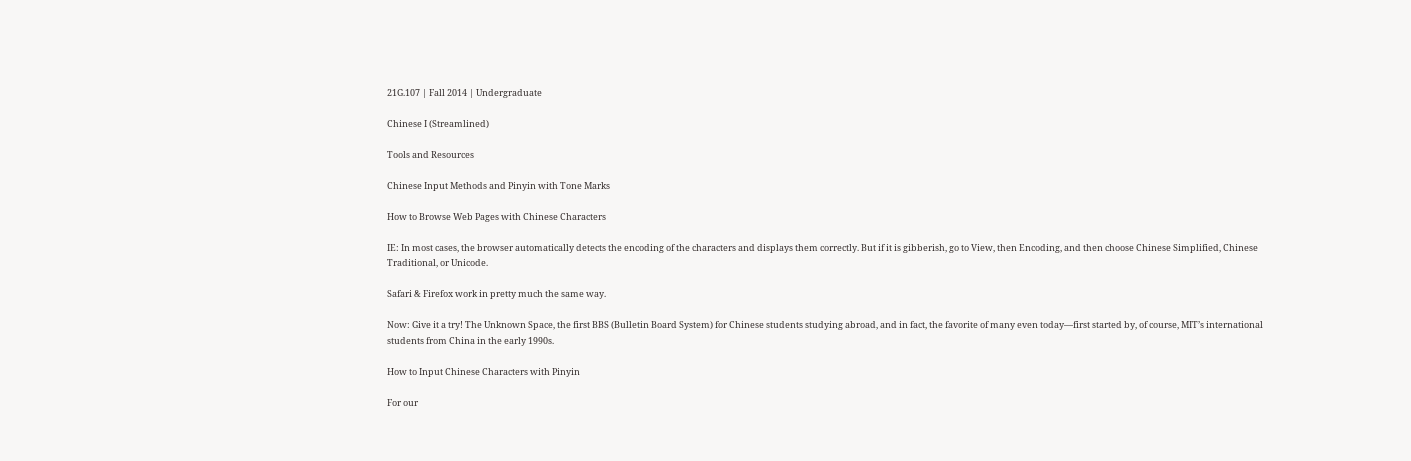21G.107 | Fall 2014 | Undergraduate

Chinese I (Streamlined)

Tools and Resources

Chinese Input Methods and Pinyin with Tone Marks

How to Browse Web Pages with Chinese Characters

IE: In most cases, the browser automatically detects the encoding of the characters and displays them correctly. But if it is gibberish, go to View, then Encoding, and then choose Chinese Simplified, Chinese Traditional, or Unicode.

Safari & Firefox work in pretty much the same way.

Now: Give it a try! The Unknown Space, the first BBS (Bulletin Board System) for Chinese students studying abroad, and in fact, the favorite of many even today—first started by, of course, MIT’s international students from China in the early 1990s.

How to Input Chinese Characters with Pinyin

For our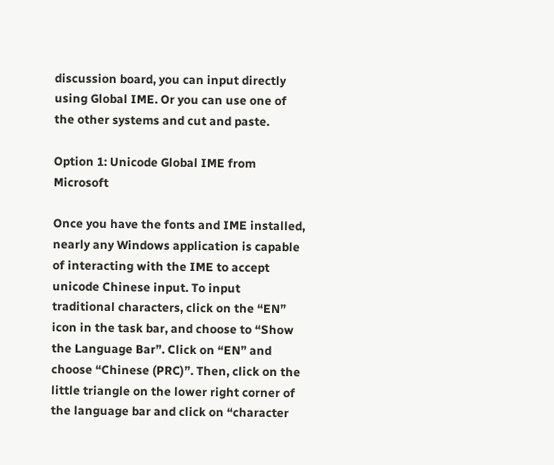discussion board, you can input directly using Global IME. Or you can use one of the other systems and cut and paste.

Option 1: Unicode Global IME from Microsoft

Once you have the fonts and IME installed, nearly any Windows application is capable of interacting with the IME to accept unicode Chinese input. To input traditional characters, click on the “EN” icon in the task bar, and choose to “Show the Language Bar”. Click on “EN” and choose “Chinese (PRC)”. Then, click on the little triangle on the lower right corner of the language bar and click on “character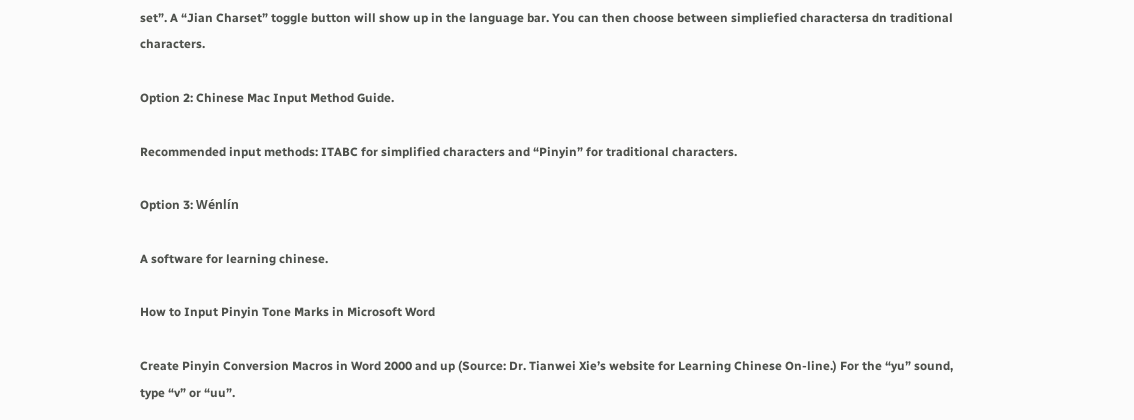set”. A “Jian Charset” toggle button will show up in the language bar. You can then choose between simpliefied charactersa dn traditional characters.

Option 2: Chinese Mac Input Method Guide.

Recommended input methods: ITABC for simplified characters and “Pinyin” for traditional characters.

Option 3: Wénlín

A software for learning chinese.

How to Input Pinyin Tone Marks in Microsoft Word

Create Pinyin Conversion Macros in Word 2000 and up (Source: Dr. Tianwei Xie’s website for Learning Chinese On-line.) For the “yu” sound, type “v” or “uu”.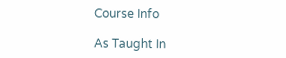Course Info

As Taught In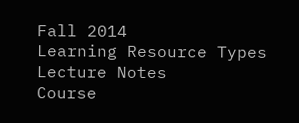Fall 2014
Learning Resource Types
Lecture Notes
Course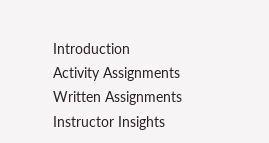Introduction
Activity Assignments
Written Assignments
Instructor Insights